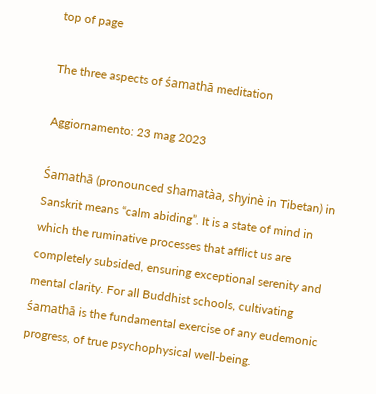top of page

The three aspects of śamathā meditation

Aggiornamento: 23 mag 2023

Śamathā (pronounced shamatàa, shyinè in Tibetan) in Sanskrit means “calm abiding”. It is a state of mind in which the ruminative processes that afflict us are completely subsided, ensuring exceptional serenity and mental clarity. For all Buddhist schools, cultivating śamathā is the fundamental exercise of any eudemonic progress, of true psychophysical well-being.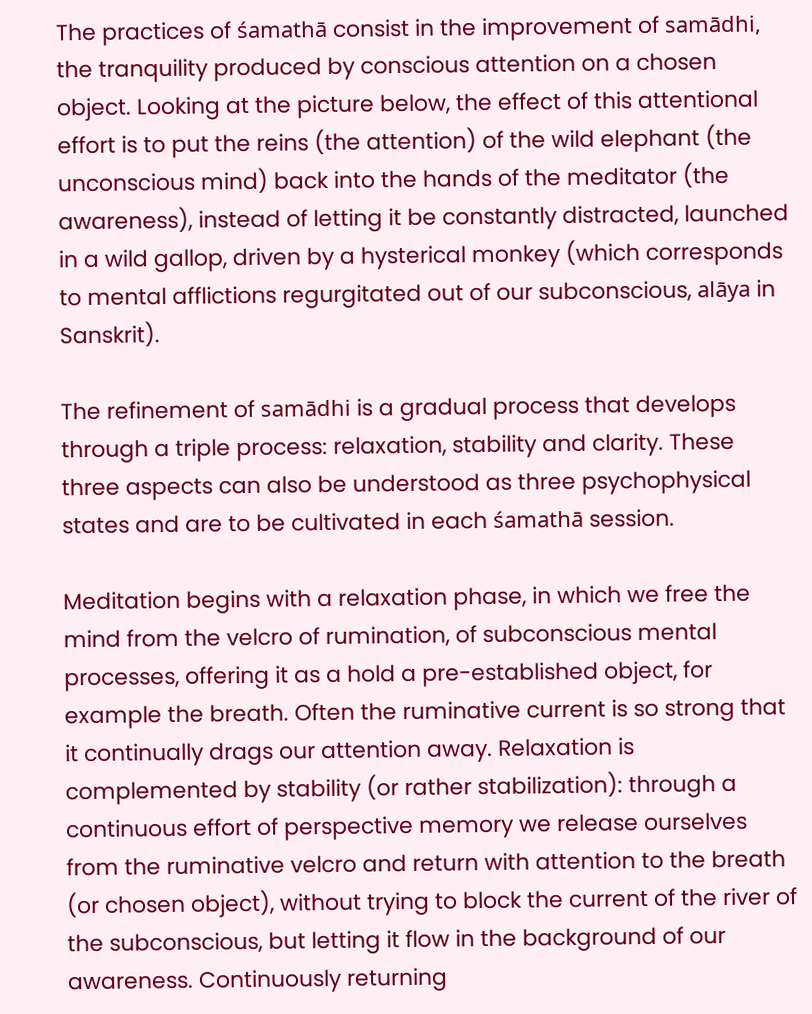The practices of śamathā consist in the improvement of samādhi, the tranquility produced by conscious attention on a chosen object. Looking at the picture below, the effect of this attentional effort is to put the reins (the attention) of the wild elephant (the unconscious mind) back into the hands of the meditator (the awareness), instead of letting it be constantly distracted, launched in a wild gallop, driven by a hysterical monkey (which corresponds to mental afflictions regurgitated out of our subconscious, alāya in Sanskrit).

The refinement of samādhi is a gradual process that develops through a triple process: relaxation, stability and clarity. These three aspects can also be understood as three psychophysical states and are to be cultivated in each śamathā session.

Meditation begins with a relaxation phase, in which we free the mind from the velcro of rumination, of subconscious mental processes, offering it as a hold a pre-established object, for example the breath. Often the ruminative current is so strong that it continually drags our attention away. Relaxation is complemented by stability (or rather stabilization): through a continuous effort of perspective memory we release ourselves from the ruminative velcro and return with attention to the breath (or chosen object), without trying to block the current of the river of the subconscious, but letting it flow in the background of our awareness. Continuously returning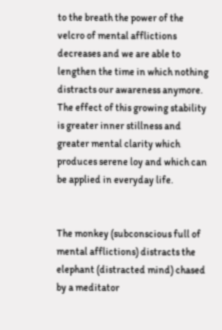to the breath the power of the velcro of mental afflictions decreases and we are able to lengthen the time in which nothing distracts our awareness anymore. The effect of this growing stability is greater inner stillness and greater mental clarity which produces serene loy and which can be applied in everyday life.


The monkey (subconscious full of mental afflictions) distracts the elephant (distracted mind) chased by a meditator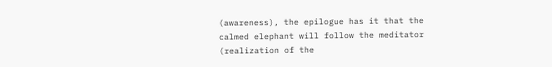(awareness), the epilogue has it that the calmed elephant will follow the meditator (realization of the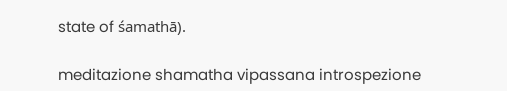state of śamathā).

meditazione shamatha vipassana introspezione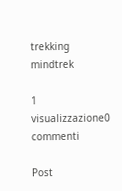trekking mindtrek

1 visualizzazione0 commenti

Post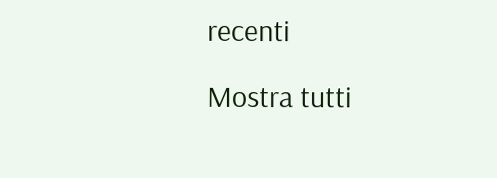recenti

Mostra tutti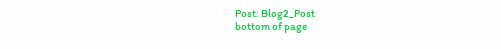Post: Blog2_Post
bottom of page